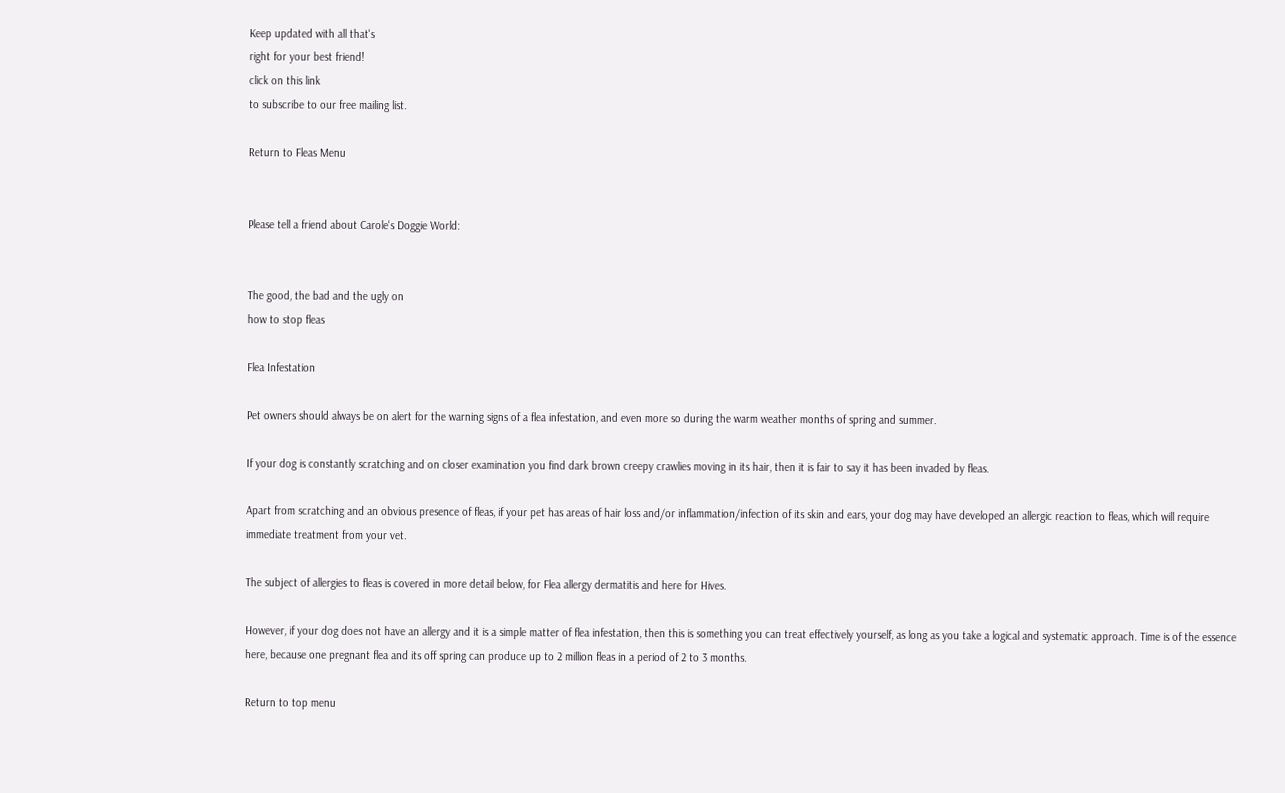Keep updated with all that's
right for your best friend!
click on this link
to subscribe to our free mailing list.

Return to Fleas Menu


Please tell a friend about Carole's Doggie World:


The good, the bad and the ugly on
how to stop fleas

Flea Infestation

Pet owners should always be on alert for the warning signs of a flea infestation, and even more so during the warm weather months of spring and summer.

If your dog is constantly scratching and on closer examination you find dark brown creepy crawlies moving in its hair, then it is fair to say it has been invaded by fleas.

Apart from scratching and an obvious presence of fleas, if your pet has areas of hair loss and/or inflammation/infection of its skin and ears, your dog may have developed an allergic reaction to fleas, which will require immediate treatment from your vet.

The subject of allergies to fleas is covered in more detail below, for Flea allergy dermatitis and here for Hives.

However, if your dog does not have an allergy and it is a simple matter of flea infestation, then this is something you can treat effectively yourself, as long as you take a logical and systematic approach. Time is of the essence here, because one pregnant flea and its off spring can produce up to 2 million fleas in a period of 2 to 3 months.

Return to top menu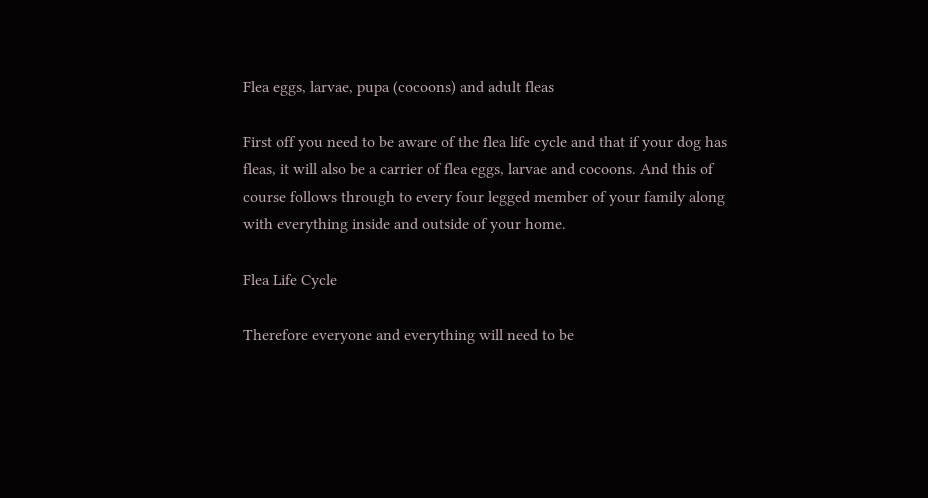Flea eggs, larvae, pupa (cocoons) and adult fleas

First off you need to be aware of the flea life cycle and that if your dog has fleas, it will also be a carrier of flea eggs, larvae and cocoons. And this of course follows through to every four legged member of your family along with everything inside and outside of your home.

Flea Life Cycle

Therefore everyone and everything will need to be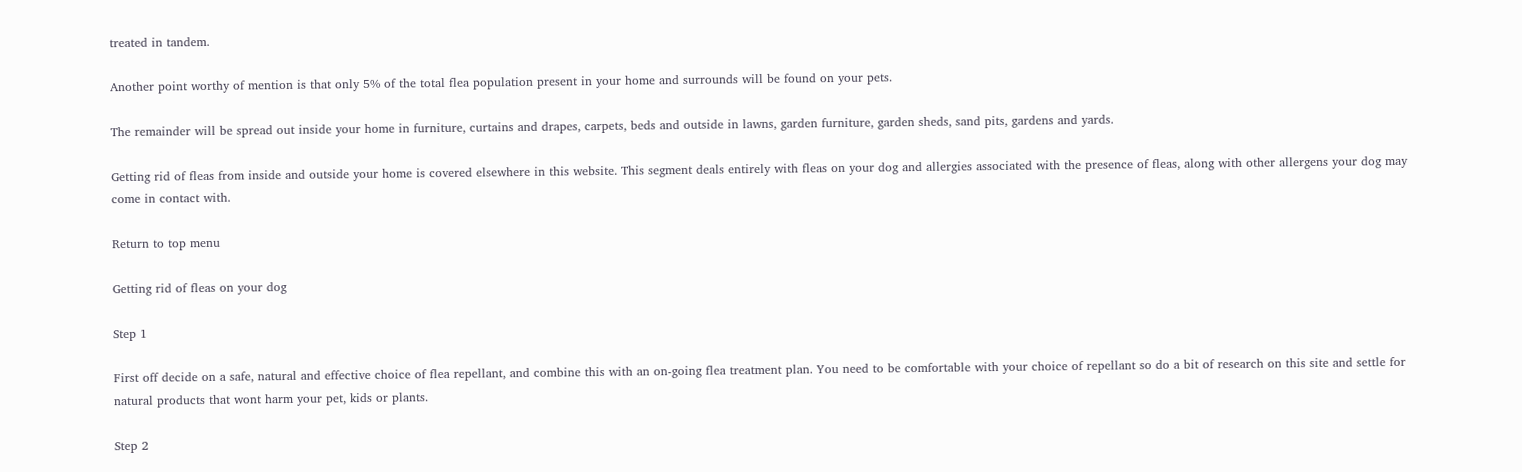treated in tandem.

Another point worthy of mention is that only 5% of the total flea population present in your home and surrounds will be found on your pets.

The remainder will be spread out inside your home in furniture, curtains and drapes, carpets, beds and outside in lawns, garden furniture, garden sheds, sand pits, gardens and yards.

Getting rid of fleas from inside and outside your home is covered elsewhere in this website. This segment deals entirely with fleas on your dog and allergies associated with the presence of fleas, along with other allergens your dog may come in contact with.

Return to top menu

Getting rid of fleas on your dog

Step 1

First off decide on a safe, natural and effective choice of flea repellant, and combine this with an on-going flea treatment plan. You need to be comfortable with your choice of repellant so do a bit of research on this site and settle for natural products that wont harm your pet, kids or plants.

Step 2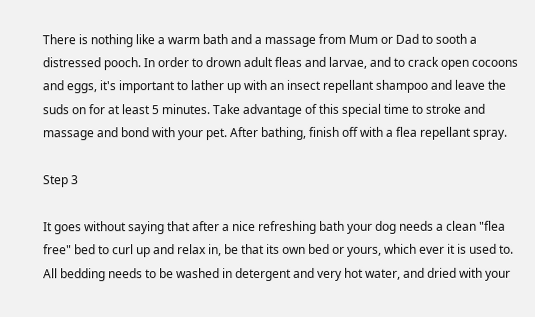There is nothing like a warm bath and a massage from Mum or Dad to sooth a distressed pooch. In order to drown adult fleas and larvae, and to crack open cocoons and eggs, it's important to lather up with an insect repellant shampoo and leave the suds on for at least 5 minutes. Take advantage of this special time to stroke and massage and bond with your pet. After bathing, finish off with a flea repellant spray.

Step 3

It goes without saying that after a nice refreshing bath your dog needs a clean "flea free" bed to curl up and relax in, be that its own bed or yours, which ever it is used to. All bedding needs to be washed in detergent and very hot water, and dried with your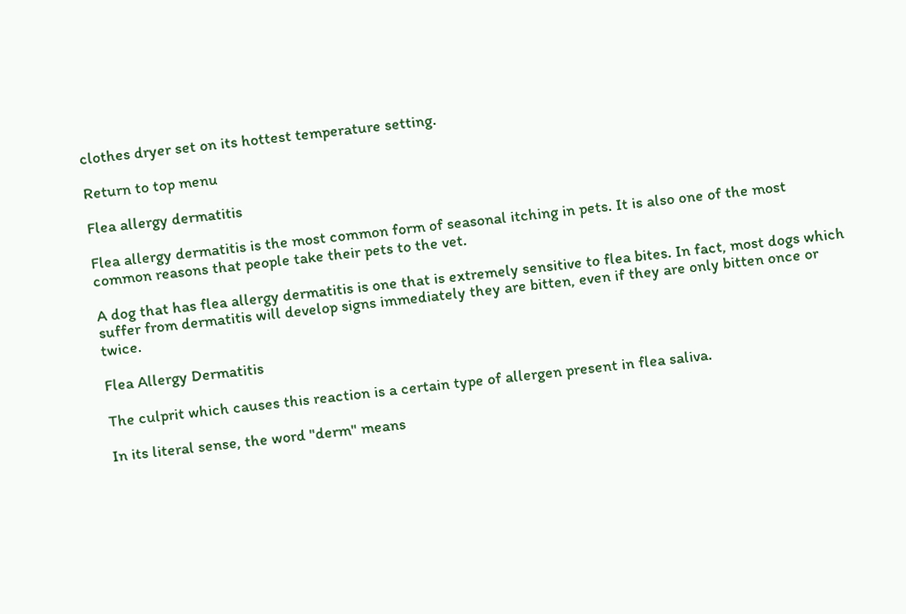clothes dryer set on its hottest temperature setting.

Return to top menu

Flea allergy dermatitis

Flea allergy dermatitis is the most common form of seasonal itching in pets. It is also one of the most common reasons that people take their pets to the vet.

A dog that has flea allergy dermatitis is one that is extremely sensitive to flea bites. In fact, most dogs which suffer from dermatitis will develop signs immediately they are bitten, even if they are only bitten once or twice.

Flea Allergy Dermatitis

The culprit which causes this reaction is a certain type of allergen present in flea saliva.

In its literal sense, the word "derm" means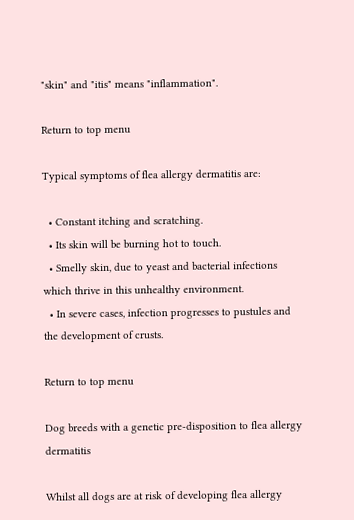"skin" and "itis" means "inflammation".

Return to top menu

Typical symptoms of flea allergy dermatitis are:

  • Constant itching and scratching.
  • Its skin will be burning hot to touch.
  • Smelly skin, due to yeast and bacterial infections which thrive in this unhealthy environment.
  • In severe cases, infection progresses to pustules and the development of crusts.

Return to top menu

Dog breeds with a genetic pre-disposition to flea allergy dermatitis

Whilst all dogs are at risk of developing flea allergy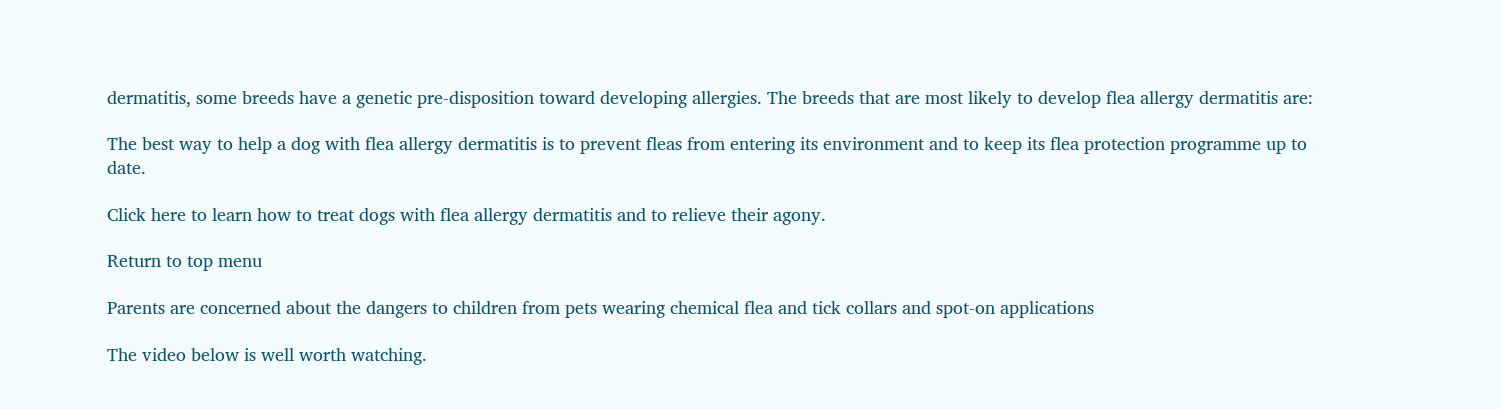dermatitis, some breeds have a genetic pre-disposition toward developing allergies. The breeds that are most likely to develop flea allergy dermatitis are:

The best way to help a dog with flea allergy dermatitis is to prevent fleas from entering its environment and to keep its flea protection programme up to date.

Click here to learn how to treat dogs with flea allergy dermatitis and to relieve their agony.

Return to top menu

Parents are concerned about the dangers to children from pets wearing chemical flea and tick collars and spot-on applications

The video below is well worth watching.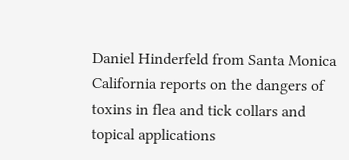Daniel Hinderfeld from Santa Monica California reports on the dangers of toxins in flea and tick collars and topical applications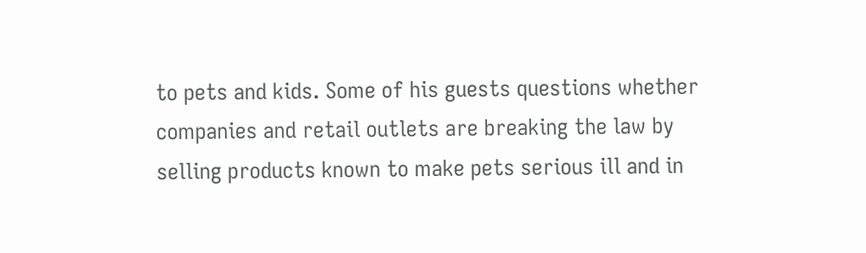to pets and kids. Some of his guests questions whether companies and retail outlets are breaking the law by selling products known to make pets serious ill and in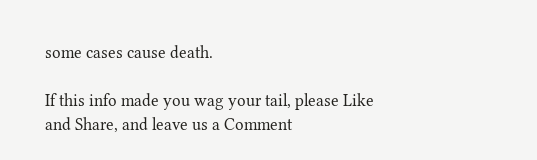some cases cause death.

If this info made you wag your tail, please Like and Share, and leave us a Comment